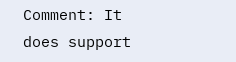Comment: It does support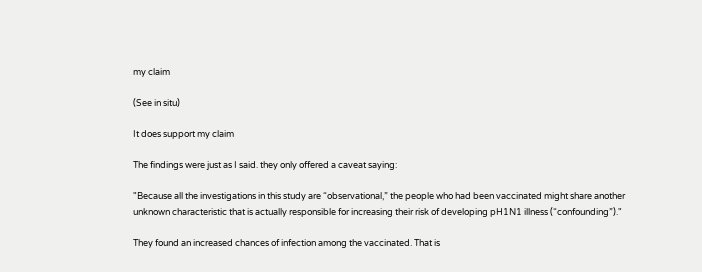my claim

(See in situ)

It does support my claim

The findings were just as I said. they only offered a caveat saying:

"Because all the investigations in this study are “observational,” the people who had been vaccinated might share another unknown characteristic that is actually responsible for increasing their risk of developing pH1N1 illness (“confounding”)."

They found an increased chances of infection among the vaccinated. That is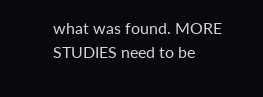what was found. MORE STUDIES need to be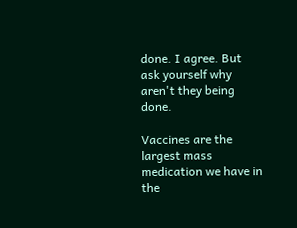done. I agree. But ask yourself why aren't they being done.

Vaccines are the largest mass medication we have in the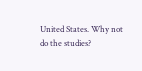United States. Why not do the studies?